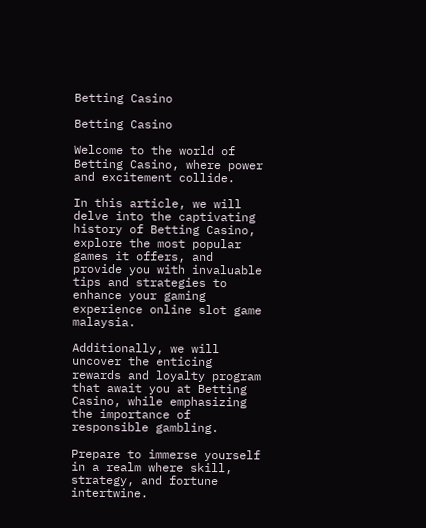Betting Casino

Betting Casino

Welcome to the world of Betting Casino, where power and excitement collide.

In this article, we will delve into the captivating history of Betting Casino, explore the most popular games it offers, and provide you with invaluable tips and strategies to enhance your gaming experience online slot game malaysia.

Additionally, we will uncover the enticing rewards and loyalty program that await you at Betting Casino, while emphasizing the importance of responsible gambling.

Prepare to immerse yourself in a realm where skill, strategy, and fortune intertwine.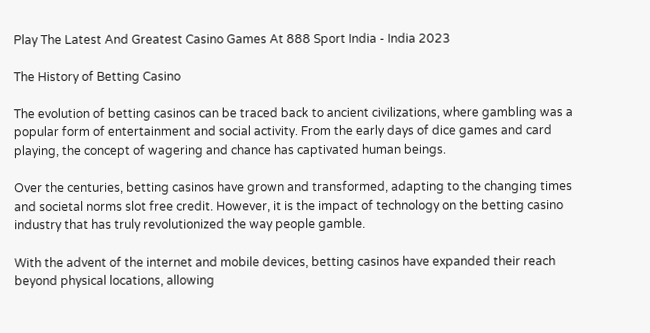Play The Latest And Greatest Casino Games At 888 Sport India - India 2023

The History of Betting Casino

The evolution of betting casinos can be traced back to ancient civilizations, where gambling was a popular form of entertainment and social activity. From the early days of dice games and card playing, the concept of wagering and chance has captivated human beings.

Over the centuries, betting casinos have grown and transformed, adapting to the changing times and societal norms slot free credit. However, it is the impact of technology on the betting casino industry that has truly revolutionized the way people gamble.

With the advent of the internet and mobile devices, betting casinos have expanded their reach beyond physical locations, allowing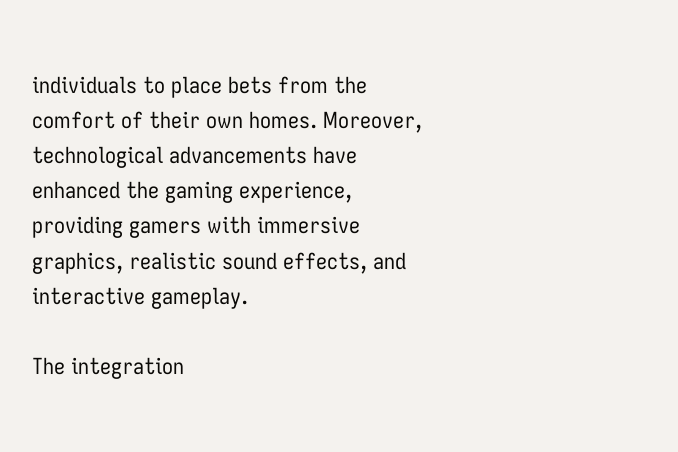individuals to place bets from the comfort of their own homes. Moreover, technological advancements have enhanced the gaming experience, providing gamers with immersive graphics, realistic sound effects, and interactive gameplay.

The integration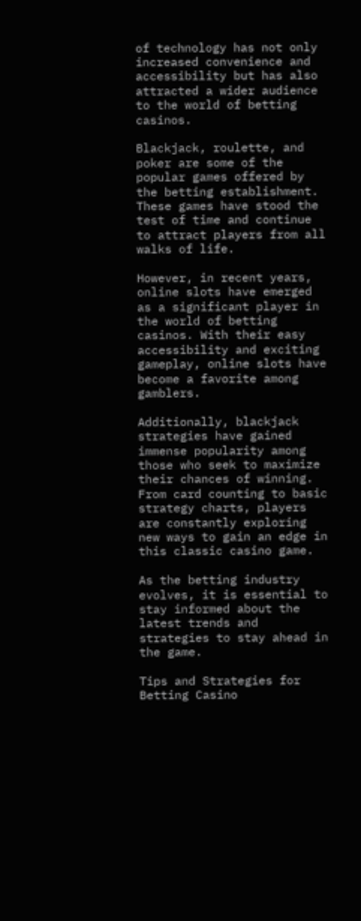of technology has not only increased convenience and accessibility but has also attracted a wider audience to the world of betting casinos.

Blackjack, roulette, and poker are some of the popular games offered by the betting establishment. These games have stood the test of time and continue to attract players from all walks of life.

However, in recent years, online slots have emerged as a significant player in the world of betting casinos. With their easy accessibility and exciting gameplay, online slots have become a favorite among gamblers.

Additionally, blackjack strategies have gained immense popularity among those who seek to maximize their chances of winning. From card counting to basic strategy charts, players are constantly exploring new ways to gain an edge in this classic casino game.

As the betting industry evolves, it is essential to stay informed about the latest trends and strategies to stay ahead in the game.

Tips and Strategies for Betting Casino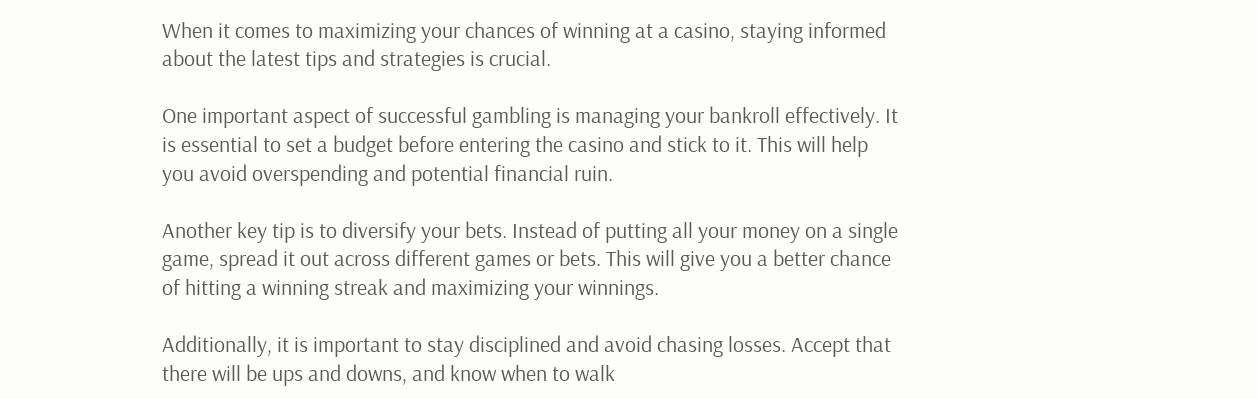When it comes to maximizing your chances of winning at a casino, staying informed about the latest tips and strategies is crucial.

One important aspect of successful gambling is managing your bankroll effectively. It is essential to set a budget before entering the casino and stick to it. This will help you avoid overspending and potential financial ruin.

Another key tip is to diversify your bets. Instead of putting all your money on a single game, spread it out across different games or bets. This will give you a better chance of hitting a winning streak and maximizing your winnings.

Additionally, it is important to stay disciplined and avoid chasing losses. Accept that there will be ups and downs, and know when to walk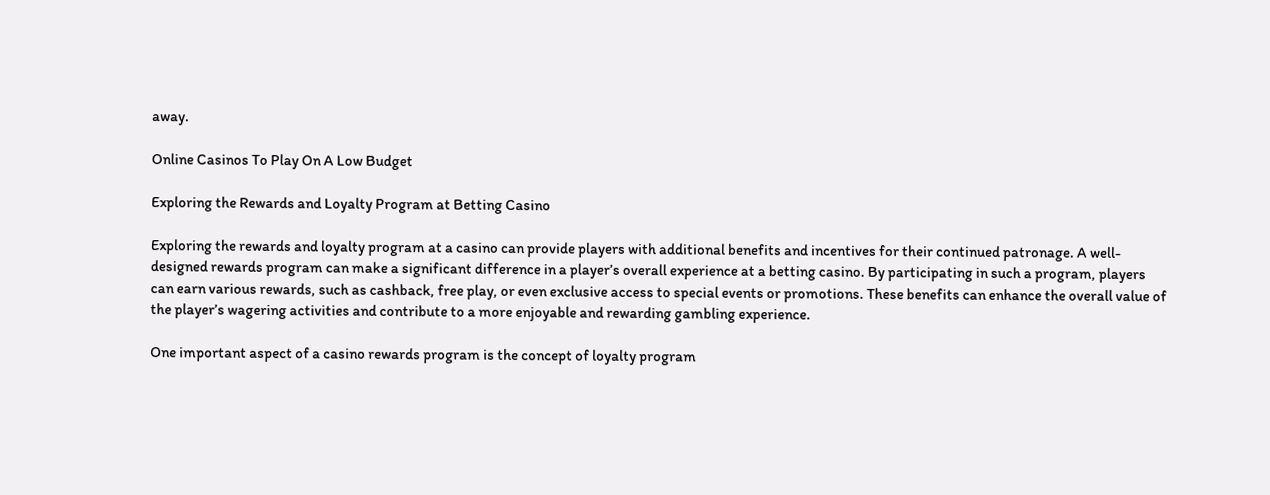away.

Online Casinos To Play On A Low Budget

Exploring the Rewards and Loyalty Program at Betting Casino

Exploring the rewards and loyalty program at a casino can provide players with additional benefits and incentives for their continued patronage. A well-designed rewards program can make a significant difference in a player’s overall experience at a betting casino. By participating in such a program, players can earn various rewards, such as cashback, free play, or even exclusive access to special events or promotions. These benefits can enhance the overall value of the player’s wagering activities and contribute to a more enjoyable and rewarding gambling experience.

One important aspect of a casino rewards program is the concept of loyalty program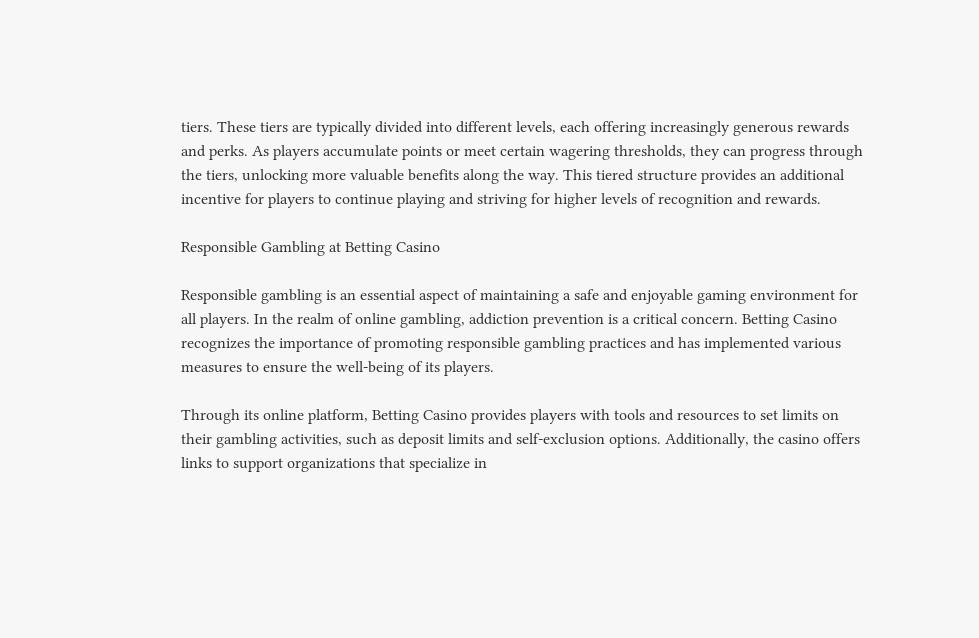tiers. These tiers are typically divided into different levels, each offering increasingly generous rewards and perks. As players accumulate points or meet certain wagering thresholds, they can progress through the tiers, unlocking more valuable benefits along the way. This tiered structure provides an additional incentive for players to continue playing and striving for higher levels of recognition and rewards.

Responsible Gambling at Betting Casino

Responsible gambling is an essential aspect of maintaining a safe and enjoyable gaming environment for all players. In the realm of online gambling, addiction prevention is a critical concern. Betting Casino recognizes the importance of promoting responsible gambling practices and has implemented various measures to ensure the well-being of its players.

Through its online platform, Betting Casino provides players with tools and resources to set limits on their gambling activities, such as deposit limits and self-exclusion options. Additionally, the casino offers links to support organizations that specialize in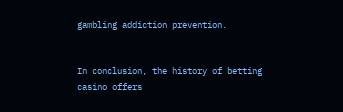gambling addiction prevention.


In conclusion, the history of betting casino offers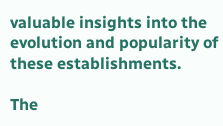valuable insights into the evolution and popularity of these establishments.

The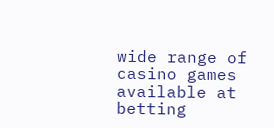wide range of casino games available at betting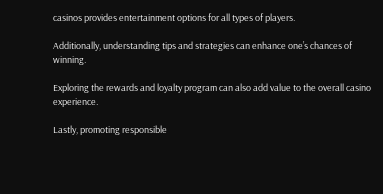casinos provides entertainment options for all types of players.

Additionally, understanding tips and strategies can enhance one’s chances of winning.

Exploring the rewards and loyalty program can also add value to the overall casino experience.

Lastly, promoting responsible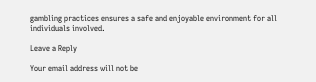gambling practices ensures a safe and enjoyable environment for all individuals involved.

Leave a Reply

Your email address will not be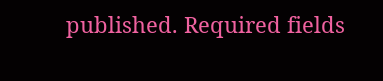published. Required fields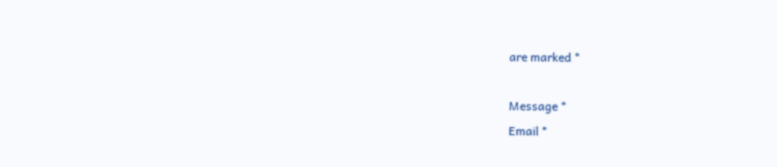are marked *

Message *
Email *